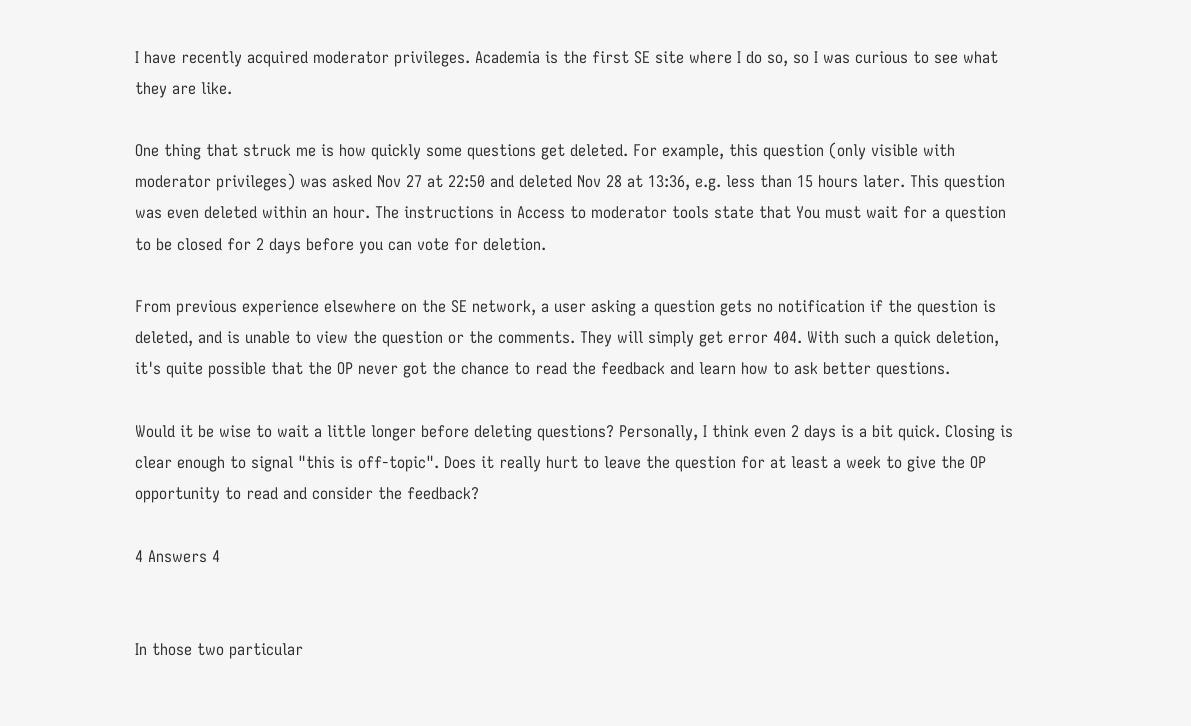I have recently acquired moderator privileges. Academia is the first SE site where I do so, so I was curious to see what they are like.

One thing that struck me is how quickly some questions get deleted. For example, this question (only visible with moderator privileges) was asked Nov 27 at 22:50 and deleted Nov 28 at 13:36, e.g. less than 15 hours later. This question was even deleted within an hour. The instructions in Access to moderator tools state that You must wait for a question to be closed for 2 days before you can vote for deletion.

From previous experience elsewhere on the SE network, a user asking a question gets no notification if the question is deleted, and is unable to view the question or the comments. They will simply get error 404. With such a quick deletion, it's quite possible that the OP never got the chance to read the feedback and learn how to ask better questions.

Would it be wise to wait a little longer before deleting questions? Personally, I think even 2 days is a bit quick. Closing is clear enough to signal "this is off-topic". Does it really hurt to leave the question for at least a week to give the OP opportunity to read and consider the feedback?

4 Answers 4


In those two particular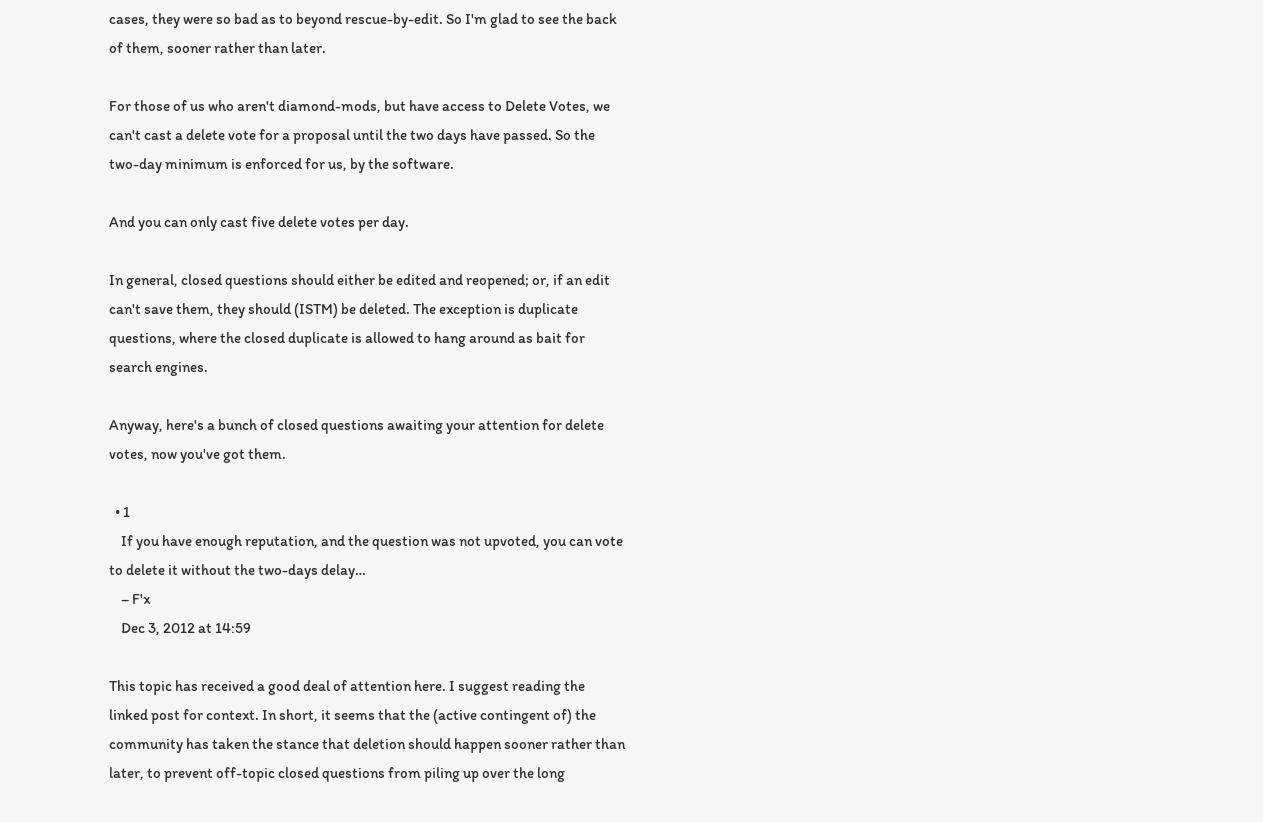cases, they were so bad as to beyond rescue-by-edit. So I'm glad to see the back of them, sooner rather than later.

For those of us who aren't diamond-mods, but have access to Delete Votes, we can't cast a delete vote for a proposal until the two days have passed. So the two-day minimum is enforced for us, by the software.

And you can only cast five delete votes per day.

In general, closed questions should either be edited and reopened; or, if an edit can't save them, they should (ISTM) be deleted. The exception is duplicate questions, where the closed duplicate is allowed to hang around as bait for search engines.

Anyway, here's a bunch of closed questions awaiting your attention for delete votes, now you've got them.

  • 1
    If you have enough reputation, and the question was not upvoted, you can vote to delete it without the two-days delay…
    – F'x
    Dec 3, 2012 at 14:59

This topic has received a good deal of attention here. I suggest reading the linked post for context. In short, it seems that the (active contingent of) the community has taken the stance that deletion should happen sooner rather than later, to prevent off-topic closed questions from piling up over the long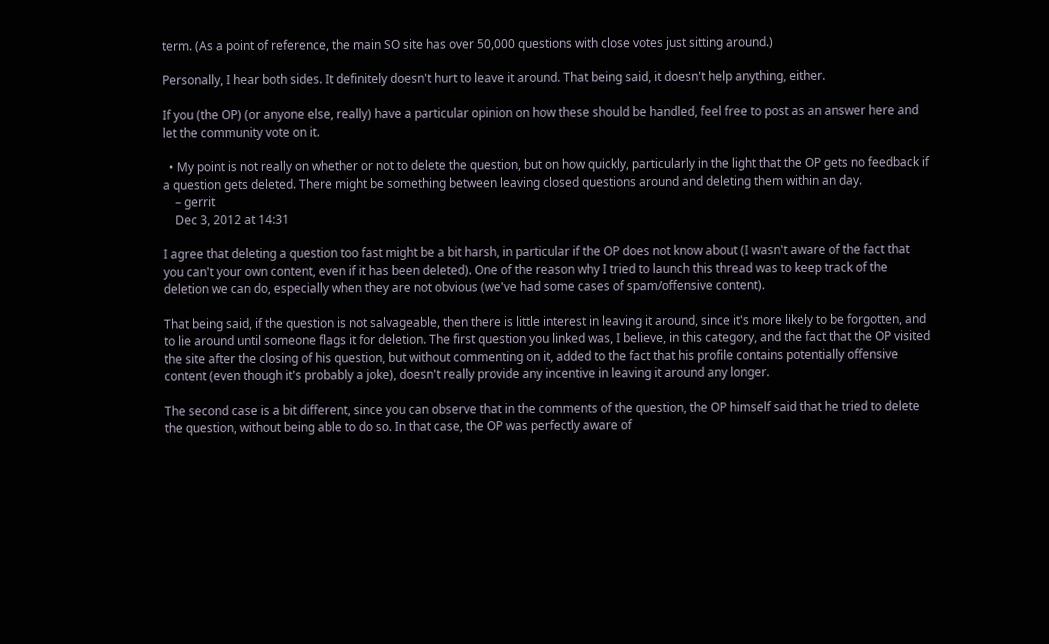term. (As a point of reference, the main SO site has over 50,000 questions with close votes just sitting around.)

Personally, I hear both sides. It definitely doesn't hurt to leave it around. That being said, it doesn't help anything, either.

If you (the OP) (or anyone else, really) have a particular opinion on how these should be handled, feel free to post as an answer here and let the community vote on it.

  • My point is not really on whether or not to delete the question, but on how quickly, particularly in the light that the OP gets no feedback if a question gets deleted. There might be something between leaving closed questions around and deleting them within an day.
    – gerrit
    Dec 3, 2012 at 14:31

I agree that deleting a question too fast might be a bit harsh, in particular if the OP does not know about (I wasn't aware of the fact that you can't your own content, even if it has been deleted). One of the reason why I tried to launch this thread was to keep track of the deletion we can do, especially when they are not obvious (we've had some cases of spam/offensive content).

That being said, if the question is not salvageable, then there is little interest in leaving it around, since it's more likely to be forgotten, and to lie around until someone flags it for deletion. The first question you linked was, I believe, in this category, and the fact that the OP visited the site after the closing of his question, but without commenting on it, added to the fact that his profile contains potentially offensive content (even though it's probably a joke), doesn't really provide any incentive in leaving it around any longer.

The second case is a bit different, since you can observe that in the comments of the question, the OP himself said that he tried to delete the question, without being able to do so. In that case, the OP was perfectly aware of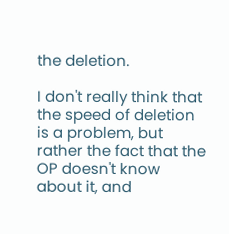the deletion.

I don't really think that the speed of deletion is a problem, but rather the fact that the OP doesn't know about it, and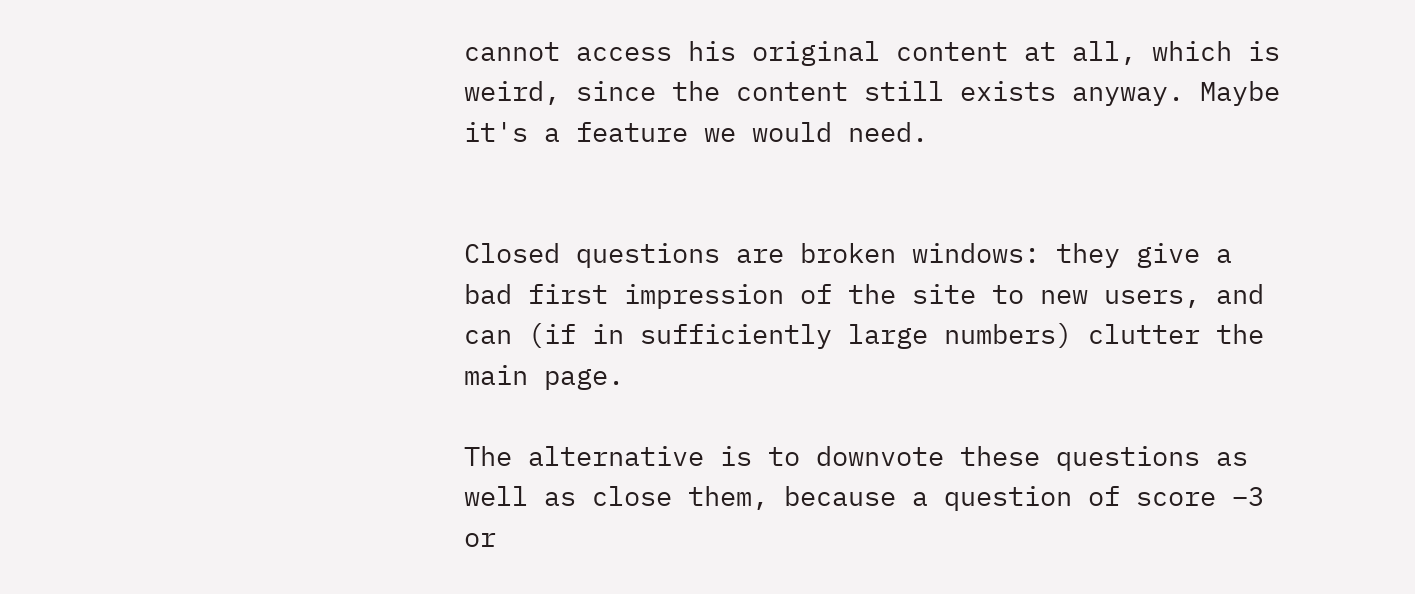cannot access his original content at all, which is weird, since the content still exists anyway. Maybe it's a feature we would need.


Closed questions are broken windows: they give a bad first impression of the site to new users, and can (if in sufficiently large numbers) clutter the main page.

The alternative is to downvote these questions as well as close them, because a question of score –3 or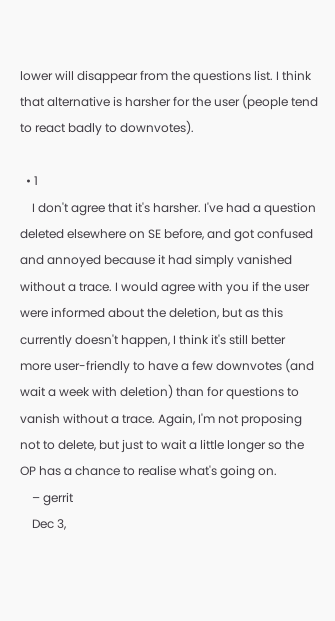lower will disappear from the questions list. I think that alternative is harsher for the user (people tend to react badly to downvotes).

  • 1
    I don't agree that it's harsher. I've had a question deleted elsewhere on SE before, and got confused and annoyed because it had simply vanished without a trace. I would agree with you if the user were informed about the deletion, but as this currently doesn't happen, I think it's still better more user-friendly to have a few downvotes (and wait a week with deletion) than for questions to vanish without a trace. Again, I'm not proposing not to delete, but just to wait a little longer so the OP has a chance to realise what's going on.
    – gerrit
    Dec 3,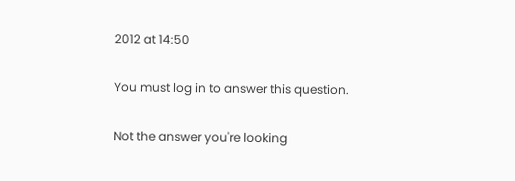2012 at 14:50

You must log in to answer this question.

Not the answer you're looking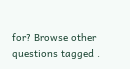for? Browse other questions tagged .